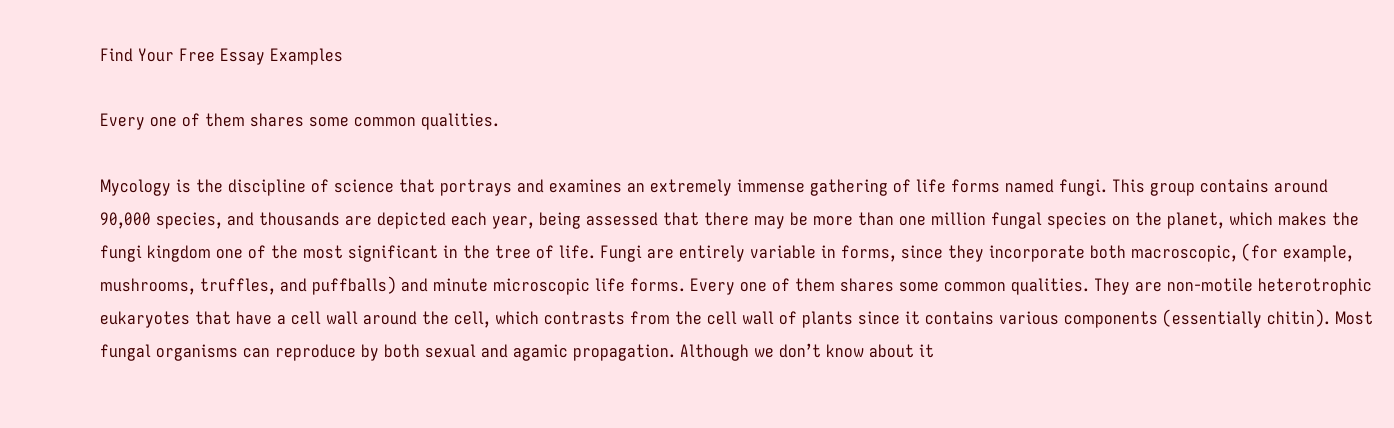Find Your Free Essay Examples

Every one of them shares some common qualities.

Mycology is the discipline of science that portrays and examines an extremely immense gathering of life forms named fungi. This group contains around 90,000 species, and thousands are depicted each year, being assessed that there may be more than one million fungal species on the planet, which makes the fungi kingdom one of the most significant in the tree of life. Fungi are entirely variable in forms, since they incorporate both macroscopic, (for example, mushrooms, truffles, and puffballs) and minute microscopic life forms. Every one of them shares some common qualities. They are non-motile heterotrophic eukaryotes that have a cell wall around the cell, which contrasts from the cell wall of plants since it contains various components (essentially chitin). Most fungal organisms can reproduce by both sexual and agamic propagation. Although we don’t know about it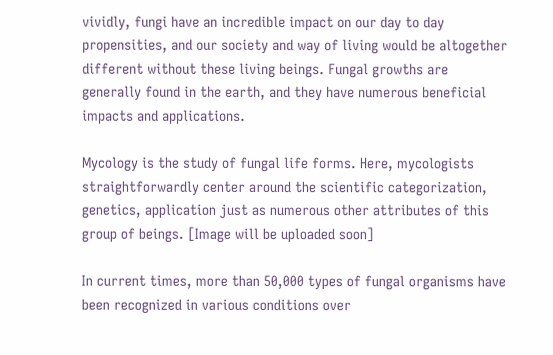vividly, fungi have an incredible impact on our day to day propensities, and our society and way of living would be altogether different without these living beings. Fungal growths are generally found in the earth, and they have numerous beneficial impacts and applications.

Mycology is the study of fungal life forms. Here, mycologists straightforwardly center around the scientific categorization, genetics, application just as numerous other attributes of this group of beings. [Image will be uploaded soon]

In current times, more than 50,000 types of fungal organisms have been recognized in various conditions over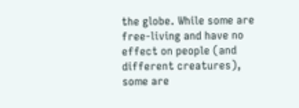the globe. While some are free-living and have no effect on people (and different creatures), some are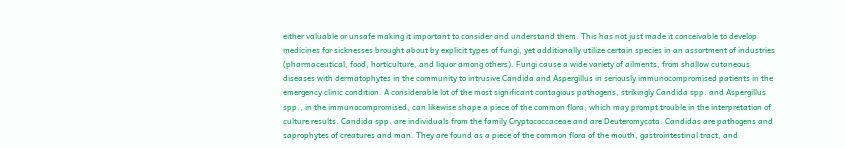either valuable or unsafe making it important to consider and understand them. This has not just made it conceivable to develop medicines for sicknesses brought about by explicit types of fungi, yet additionally utilize certain species in an assortment of industries (pharmaceutical, food, horticulture, and liquor among others). Fungi cause a wide variety of ailments, from shallow cutaneous diseases with dermatophytes in the community to intrusive Candida and Aspergillus in seriously immunocompromised patients in the emergency clinic condition. A considerable lot of the most significant contagious pathogens, strikingly Candida spp. and Aspergillus spp., in the immunocompromised, can likewise shape a piece of the common flora, which may prompt trouble in the interpretation of culture results. Candida spp. are individuals from the family Cryptococcaceae and are Deuteromycota. Candidas are pathogens and saprophytes of creatures and man. They are found as a piece of the common flora of the mouth, gastrointestinal tract, and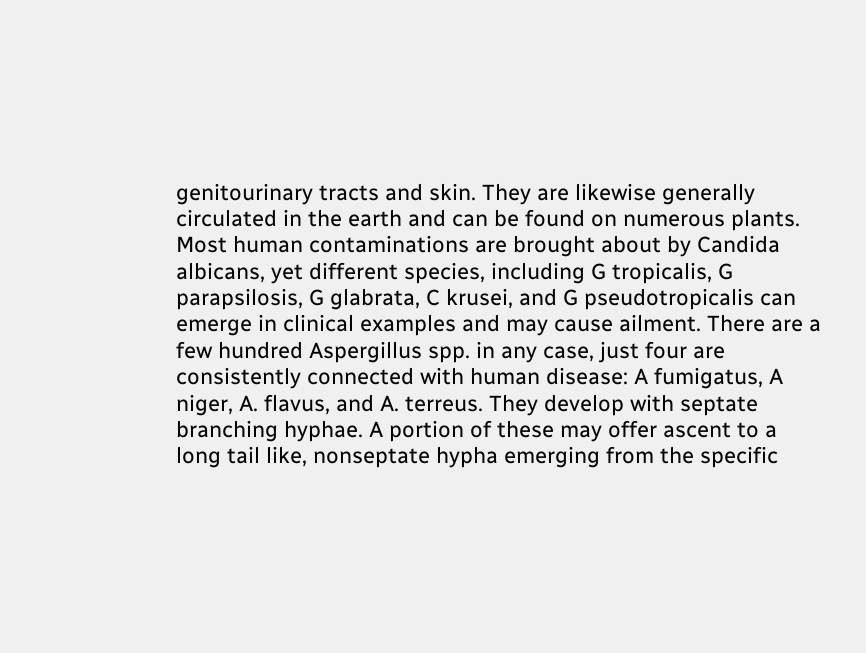genitourinary tracts and skin. They are likewise generally circulated in the earth and can be found on numerous plants. Most human contaminations are brought about by Candida albicans, yet different species, including G tropicalis, G parapsilosis, G glabrata, C krusei, and G pseudotropicalis can emerge in clinical examples and may cause ailment. There are a few hundred Aspergillus spp. in any case, just four are consistently connected with human disease: A fumigatus, A niger, A. flavus, and A. terreus. They develop with septate branching hyphae. A portion of these may offer ascent to a long tail like, nonseptate hypha emerging from the specific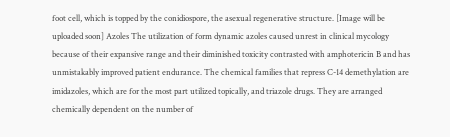foot cell, which is topped by the conidiospore, the asexual regenerative structure. [Image will be uploaded soon] Azoles The utilization of form dynamic azoles caused unrest in clinical mycology because of their expansive range and their diminished toxicity contrasted with amphotericin B and has unmistakably improved patient endurance. The chemical families that repress C-14 demethylation are imidazoles, which are for the most part utilized topically, and triazole drugs. They are arranged chemically dependent on the number of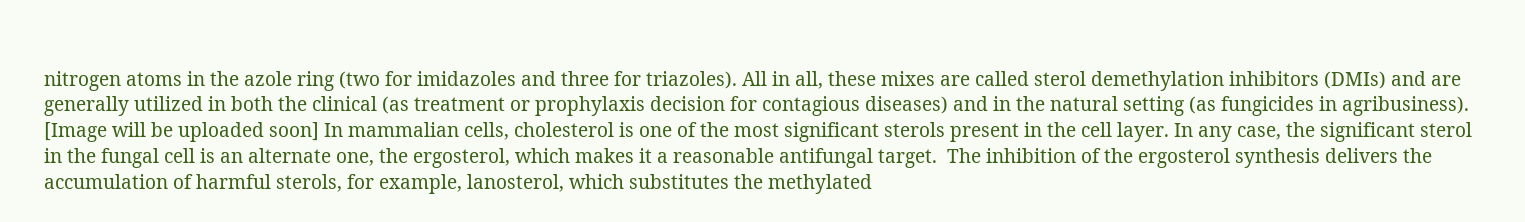nitrogen atoms in the azole ring (two for imidazoles and three for triazoles). All in all, these mixes are called sterol demethylation inhibitors (DMIs) and are generally utilized in both the clinical (as treatment or prophylaxis decision for contagious diseases) and in the natural setting (as fungicides in agribusiness). [Image will be uploaded soon] In mammalian cells, cholesterol is one of the most significant sterols present in the cell layer. In any case, the significant sterol in the fungal cell is an alternate one, the ergosterol, which makes it a reasonable antifungal target.  The inhibition of the ergosterol synthesis delivers the accumulation of harmful sterols, for example, lanosterol, which substitutes the methylated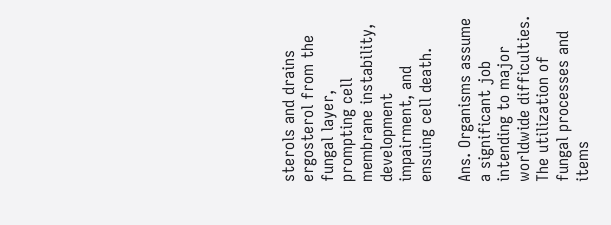sterols and drains ergosterol from the fungal layer, prompting cell membrane instability, development impairment, and ensuing cell death.

Ans. Organisms assume a significant job intending to major worldwide difficulties. The utilization of fungal processes and items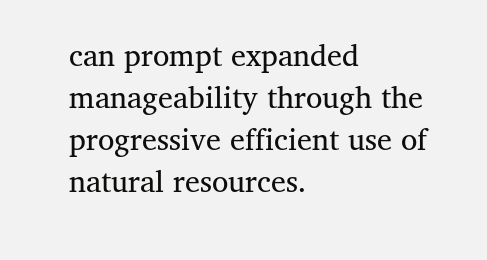can prompt expanded manageability through the progressive efficient use of natural resources.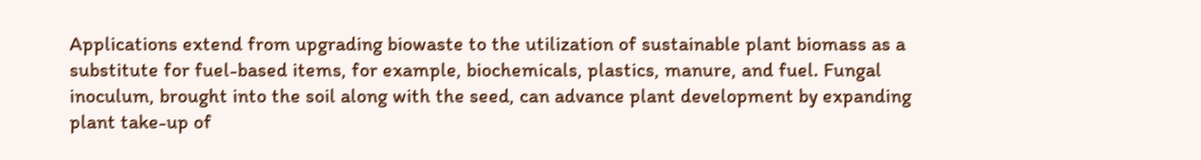Applications extend from upgrading biowaste to the utilization of sustainable plant biomass as a substitute for fuel-based items, for example, biochemicals, plastics, manure, and fuel. Fungal inoculum, brought into the soil along with the seed, can advance plant development by expanding plant take-up of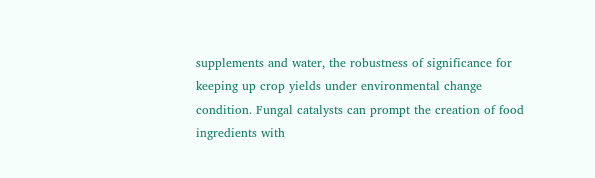supplements and water, the robustness of significance for keeping up crop yields under environmental change condition. Fungal catalysts can prompt the creation of food ingredients with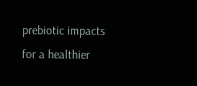prebiotic impacts for a healthier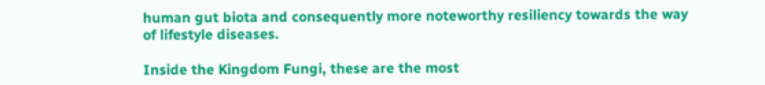human gut biota and consequently more noteworthy resiliency towards the way of lifestyle diseases.

Inside the Kingdom Fungi, these are the most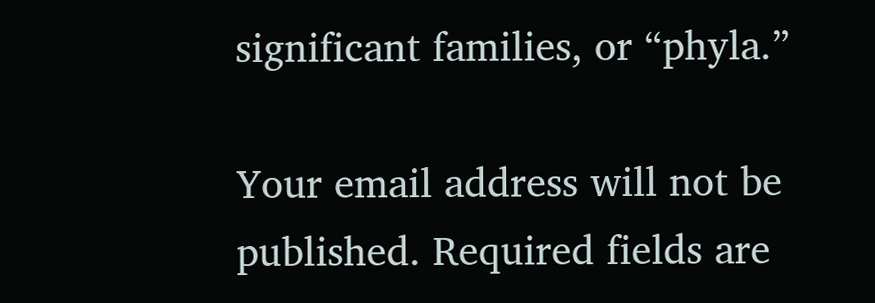significant families, or “phyla.”

Your email address will not be published. Required fields are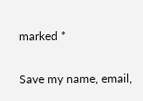marked *

Save my name, email,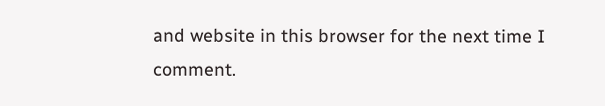and website in this browser for the next time I comment.